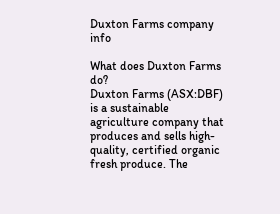Duxton Farms company info

What does Duxton Farms do?
Duxton Farms (ASX:DBF) is a sustainable agriculture company that produces and sells high-quality, certified organic fresh produce. The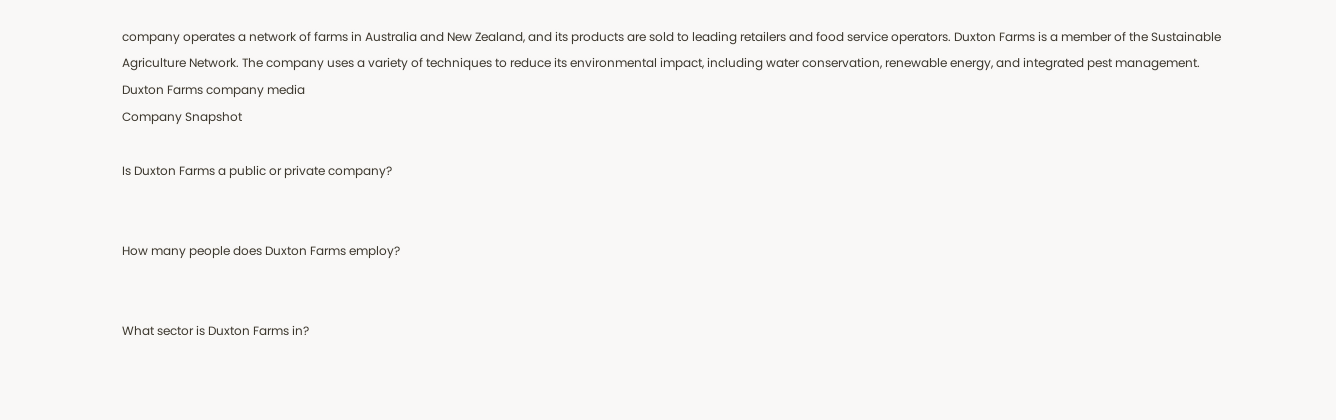company operates a network of farms in Australia and New Zealand, and its products are sold to leading retailers and food service operators. Duxton Farms is a member of the Sustainable Agriculture Network. The company uses a variety of techniques to reduce its environmental impact, including water conservation, renewable energy, and integrated pest management.
Duxton Farms company media
Company Snapshot

Is Duxton Farms a public or private company?


How many people does Duxton Farms employ?


What sector is Duxton Farms in?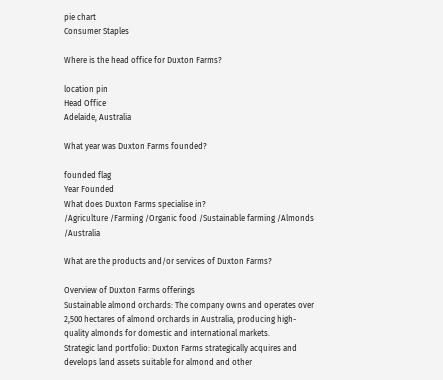pie chart
Consumer Staples

Where is the head office for Duxton Farms?

location pin
Head Office
Adelaide, Australia

What year was Duxton Farms founded?

founded flag
Year Founded
What does Duxton Farms specialise in?
/Agriculture /Farming /Organic food /Sustainable farming /Almonds /Australia

What are the products and/or services of Duxton Farms?

Overview of Duxton Farms offerings
Sustainable almond orchards: The company owns and operates over 2,500 hectares of almond orchards in Australia, producing high-quality almonds for domestic and international markets.
Strategic land portfolio: Duxton Farms strategically acquires and develops land assets suitable for almond and other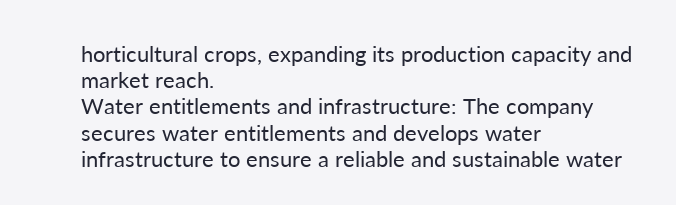horticultural crops, expanding its production capacity and market reach.
Water entitlements and infrastructure: The company secures water entitlements and develops water infrastructure to ensure a reliable and sustainable water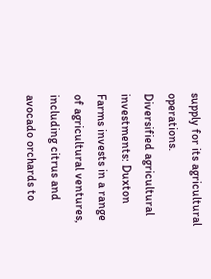supply for its agricultural operations.
Diversified agricultural investments: Duxton Farms invests in a range of agricultural ventures, including citrus and avocado orchards to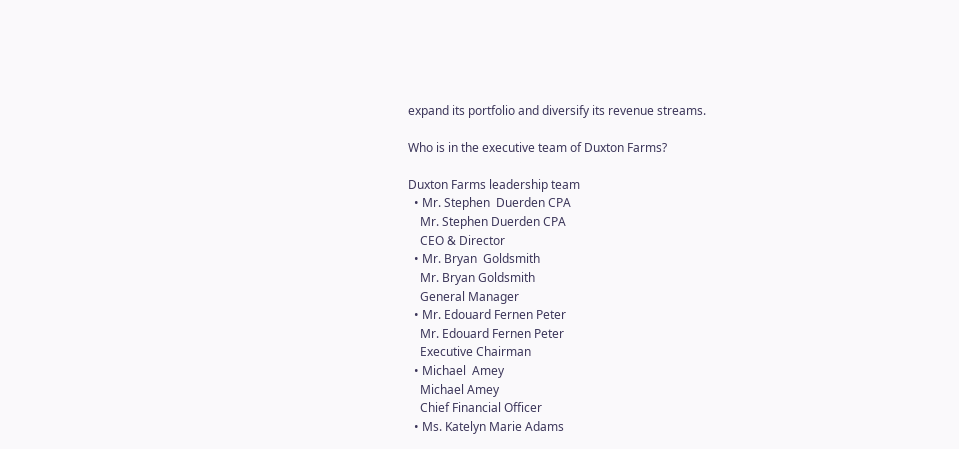expand its portfolio and diversify its revenue streams.

Who is in the executive team of Duxton Farms?

Duxton Farms leadership team
  • Mr. Stephen  Duerden CPA
    Mr. Stephen Duerden CPA
    CEO & Director
  • Mr. Bryan  Goldsmith
    Mr. Bryan Goldsmith
    General Manager
  • Mr. Edouard Fernen Peter
    Mr. Edouard Fernen Peter
    Executive Chairman
  • Michael  Amey
    Michael Amey
    Chief Financial Officer
  • Ms. Katelyn Marie Adams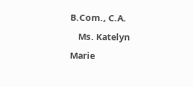B.Com., C.A.
    Ms. Katelyn Marie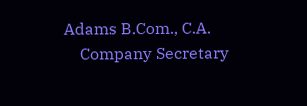Adams B.Com., C.A.
    Company Secretary